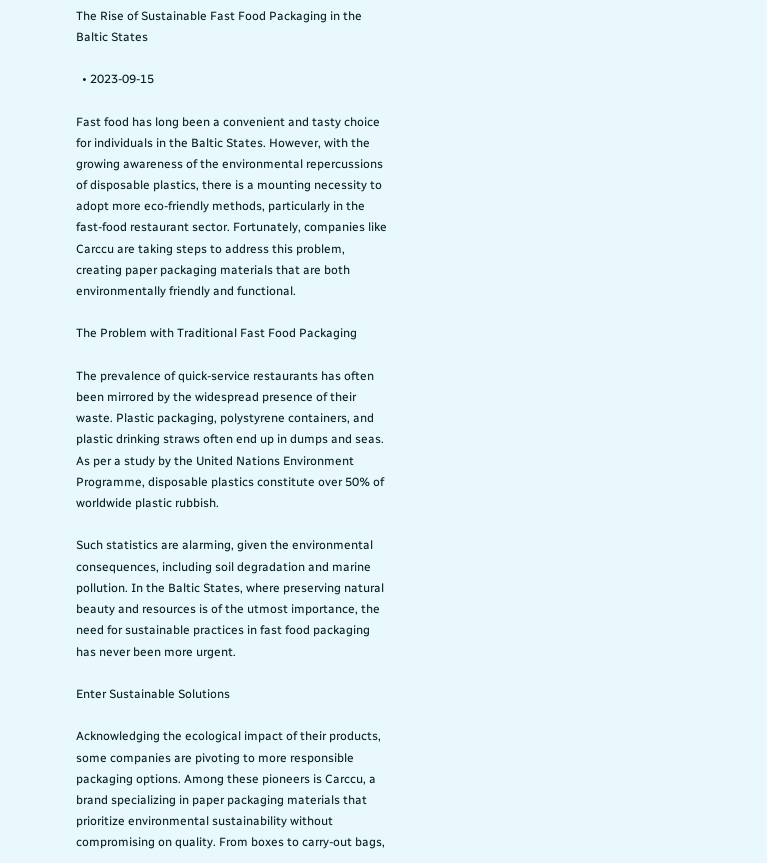The Rise of Sustainable Fast Food Packaging in the Baltic States

  • 2023-09-15

Fast food has long been a convenient and tasty choice for individuals in the Baltic States. However, with the growing awareness of the environmental repercussions of disposable plastics, there is a mounting necessity to adopt more eco-friendly methods, particularly in the fast-food restaurant sector. Fortunately, companies like Carccu are taking steps to address this problem, creating paper packaging materials that are both environmentally friendly and functional.

The Problem with Traditional Fast Food Packaging

The prevalence of quick-service restaurants has often been mirrored by the widespread presence of their waste. Plastic packaging, polystyrene containers, and plastic drinking straws often end up in dumps and seas. As per a study by the United Nations Environment Programme, disposable plastics constitute over 50% of worldwide plastic rubbish.

Such statistics are alarming, given the environmental consequences, including soil degradation and marine pollution. In the Baltic States, where preserving natural beauty and resources is of the utmost importance, the need for sustainable practices in fast food packaging has never been more urgent.

Enter Sustainable Solutions

Acknowledging the ecological impact of their products, some companies are pivoting to more responsible packaging options. Among these pioneers is Carccu, a brand specializing in paper packaging materials that prioritize environmental sustainability without compromising on quality. From boxes to carry-out bags,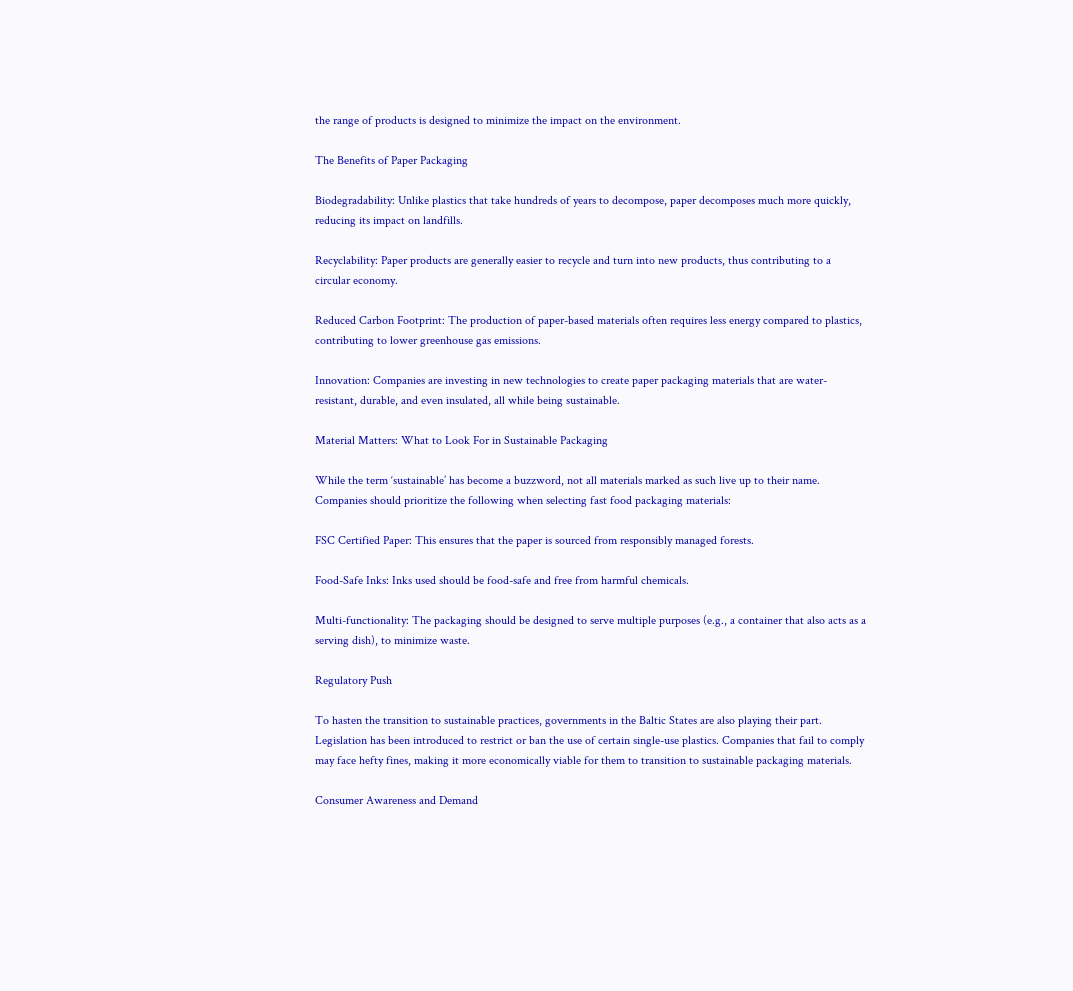the range of products is designed to minimize the impact on the environment.

The Benefits of Paper Packaging

Biodegradability: Unlike plastics that take hundreds of years to decompose, paper decomposes much more quickly, reducing its impact on landfills.

Recyclability: Paper products are generally easier to recycle and turn into new products, thus contributing to a circular economy.

Reduced Carbon Footprint: The production of paper-based materials often requires less energy compared to plastics, contributing to lower greenhouse gas emissions.

Innovation: Companies are investing in new technologies to create paper packaging materials that are water-resistant, durable, and even insulated, all while being sustainable.

Material Matters: What to Look For in Sustainable Packaging

While the term ‘sustainable’ has become a buzzword, not all materials marked as such live up to their name. Companies should prioritize the following when selecting fast food packaging materials:

FSC Certified Paper: This ensures that the paper is sourced from responsibly managed forests.

Food-Safe Inks: Inks used should be food-safe and free from harmful chemicals.

Multi-functionality: The packaging should be designed to serve multiple purposes (e.g., a container that also acts as a serving dish), to minimize waste.

Regulatory Push

To hasten the transition to sustainable practices, governments in the Baltic States are also playing their part. Legislation has been introduced to restrict or ban the use of certain single-use plastics. Companies that fail to comply may face hefty fines, making it more economically viable for them to transition to sustainable packaging materials.

Consumer Awareness and Demand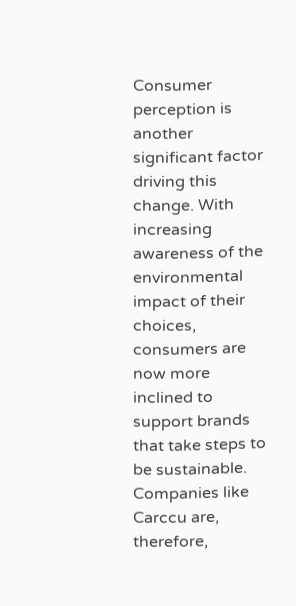Consumer perception is another significant factor driving this change. With increasing awareness of the environmental impact of their choices, consumers are now more inclined to support brands that take steps to be sustainable. Companies like Carccu are, therefore,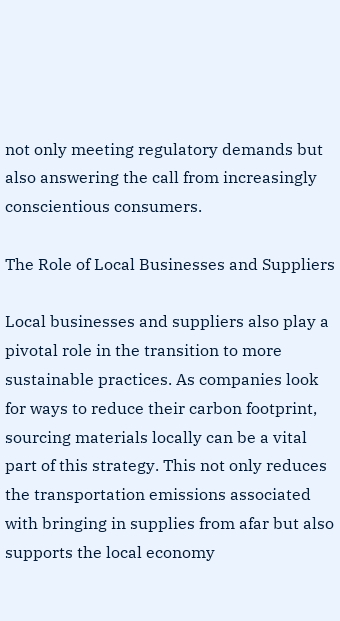not only meeting regulatory demands but also answering the call from increasingly conscientious consumers.

The Role of Local Businesses and Suppliers

Local businesses and suppliers also play a pivotal role in the transition to more sustainable practices. As companies look for ways to reduce their carbon footprint, sourcing materials locally can be a vital part of this strategy. This not only reduces the transportation emissions associated with bringing in supplies from afar but also supports the local economy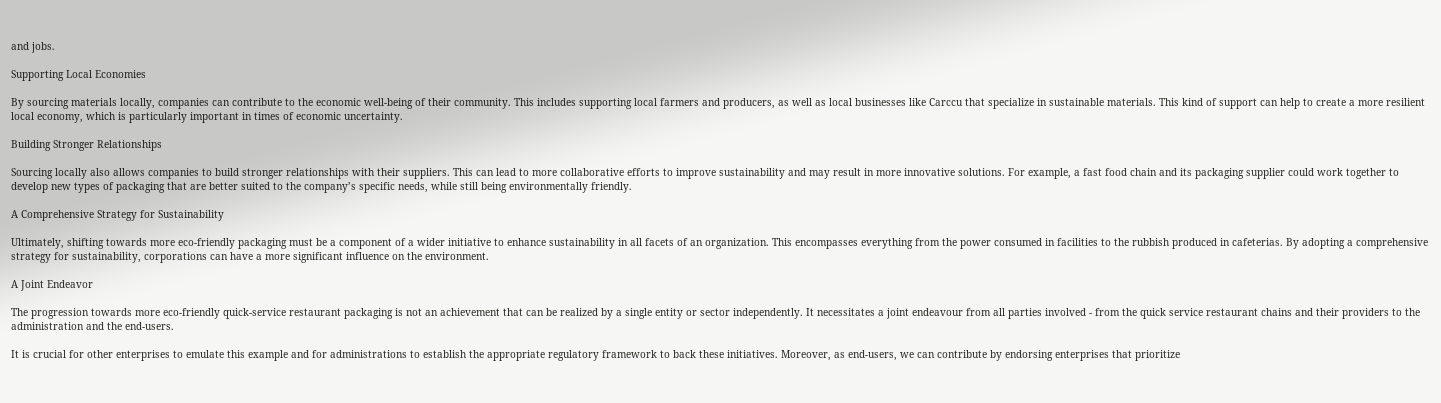and jobs.

Supporting Local Economies

By sourcing materials locally, companies can contribute to the economic well-being of their community. This includes supporting local farmers and producers, as well as local businesses like Carccu that specialize in sustainable materials. This kind of support can help to create a more resilient local economy, which is particularly important in times of economic uncertainty.

Building Stronger Relationships

Sourcing locally also allows companies to build stronger relationships with their suppliers. This can lead to more collaborative efforts to improve sustainability and may result in more innovative solutions. For example, a fast food chain and its packaging supplier could work together to develop new types of packaging that are better suited to the company’s specific needs, while still being environmentally friendly.

A Comprehensive Strategy for Sustainability

Ultimately, shifting towards more eco-friendly packaging must be a component of a wider initiative to enhance sustainability in all facets of an organization. This encompasses everything from the power consumed in facilities to the rubbish produced in cafeterias. By adopting a comprehensive strategy for sustainability, corporations can have a more significant influence on the environment.

A Joint Endeavor

The progression towards more eco-friendly quick-service restaurant packaging is not an achievement that can be realized by a single entity or sector independently. It necessitates a joint endeavour from all parties involved - from the quick service restaurant chains and their providers to the administration and the end-users.

It is crucial for other enterprises to emulate this example and for administrations to establish the appropriate regulatory framework to back these initiatives. Moreover, as end-users, we can contribute by endorsing enterprises that prioritize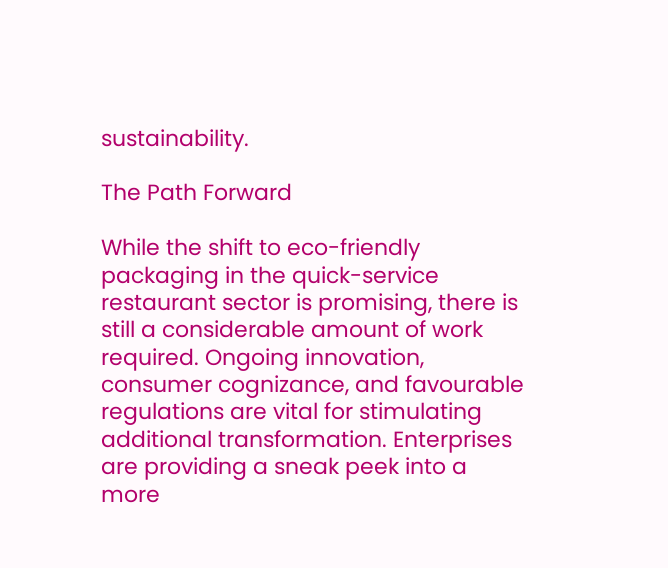sustainability.

The Path Forward

While the shift to eco-friendly packaging in the quick-service restaurant sector is promising, there is still a considerable amount of work required. Ongoing innovation, consumer cognizance, and favourable regulations are vital for stimulating additional transformation. Enterprises are providing a sneak peek into a more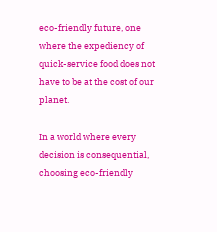eco-friendly future, one where the expediency of quick-service food does not have to be at the cost of our planet.

In a world where every decision is consequential, choosing eco-friendly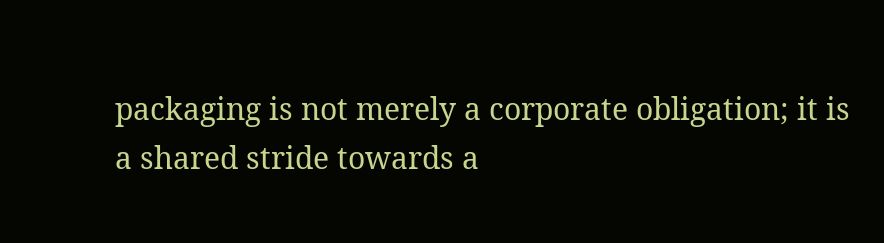packaging is not merely a corporate obligation; it is a shared stride towards a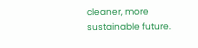cleaner, more sustainable future.